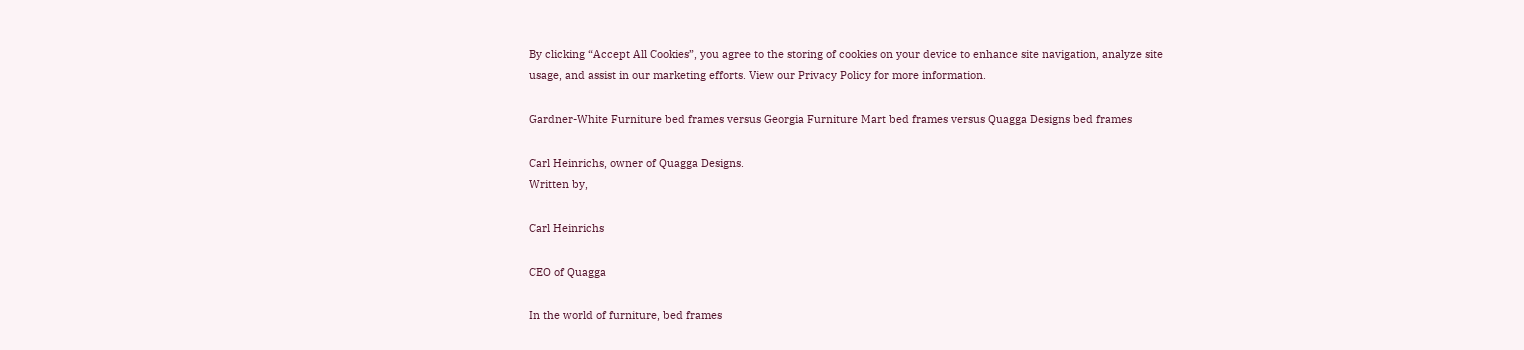By clicking “Accept All Cookies”, you agree to the storing of cookies on your device to enhance site navigation, analyze site usage, and assist in our marketing efforts. View our Privacy Policy for more information.

Gardner-White Furniture bed frames versus Georgia Furniture Mart bed frames versus Quagga Designs bed frames

Carl Heinrichs, owner of Quagga Designs.
Written by,

Carl Heinrichs

CEO of Quagga

In the world of furniture, bed frames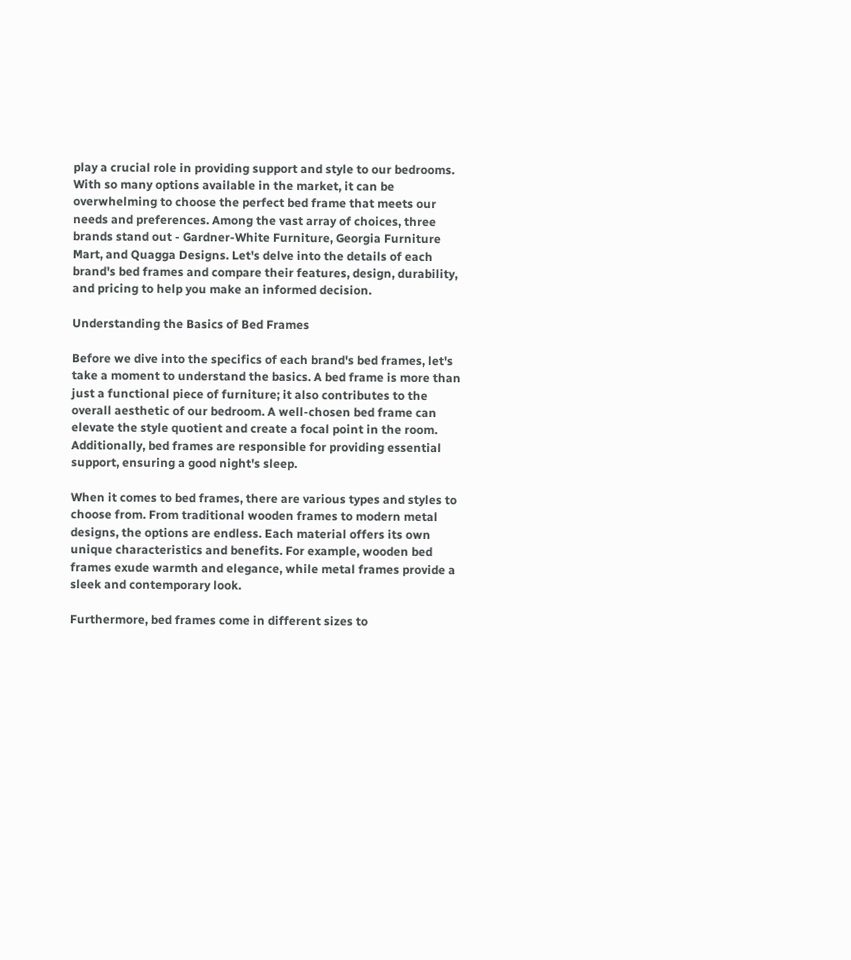play a crucial role in providing support and style to our bedrooms. With so many options available in the market, it can be overwhelming to choose the perfect bed frame that meets our needs and preferences. Among the vast array of choices, three brands stand out - Gardner-White Furniture, Georgia Furniture Mart, and Quagga Designs. Let's delve into the details of each brand's bed frames and compare their features, design, durability, and pricing to help you make an informed decision.

Understanding the Basics of Bed Frames

Before we dive into the specifics of each brand's bed frames, let's take a moment to understand the basics. A bed frame is more than just a functional piece of furniture; it also contributes to the overall aesthetic of our bedroom. A well-chosen bed frame can elevate the style quotient and create a focal point in the room. Additionally, bed frames are responsible for providing essential support, ensuring a good night's sleep.

When it comes to bed frames, there are various types and styles to choose from. From traditional wooden frames to modern metal designs, the options are endless. Each material offers its own unique characteristics and benefits. For example, wooden bed frames exude warmth and elegance, while metal frames provide a sleek and contemporary look.

Furthermore, bed frames come in different sizes to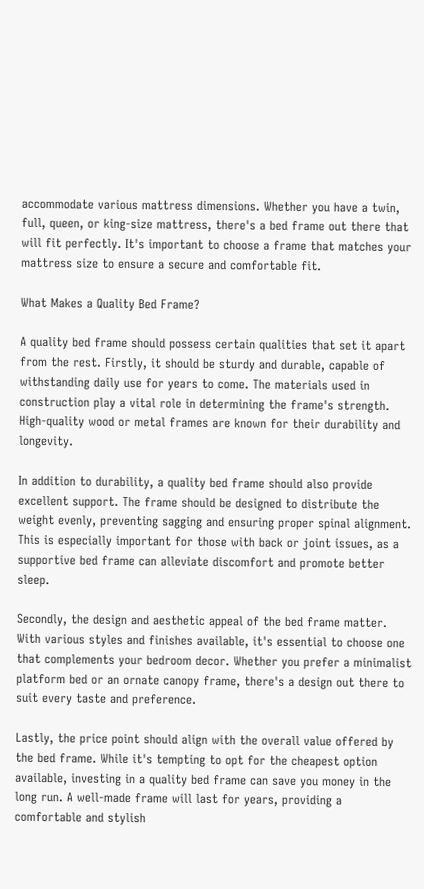accommodate various mattress dimensions. Whether you have a twin, full, queen, or king-size mattress, there's a bed frame out there that will fit perfectly. It's important to choose a frame that matches your mattress size to ensure a secure and comfortable fit.

What Makes a Quality Bed Frame?

A quality bed frame should possess certain qualities that set it apart from the rest. Firstly, it should be sturdy and durable, capable of withstanding daily use for years to come. The materials used in construction play a vital role in determining the frame's strength. High-quality wood or metal frames are known for their durability and longevity.

In addition to durability, a quality bed frame should also provide excellent support. The frame should be designed to distribute the weight evenly, preventing sagging and ensuring proper spinal alignment. This is especially important for those with back or joint issues, as a supportive bed frame can alleviate discomfort and promote better sleep.

Secondly, the design and aesthetic appeal of the bed frame matter. With various styles and finishes available, it's essential to choose one that complements your bedroom decor. Whether you prefer a minimalist platform bed or an ornate canopy frame, there's a design out there to suit every taste and preference.

Lastly, the price point should align with the overall value offered by the bed frame. While it's tempting to opt for the cheapest option available, investing in a quality bed frame can save you money in the long run. A well-made frame will last for years, providing a comfortable and stylish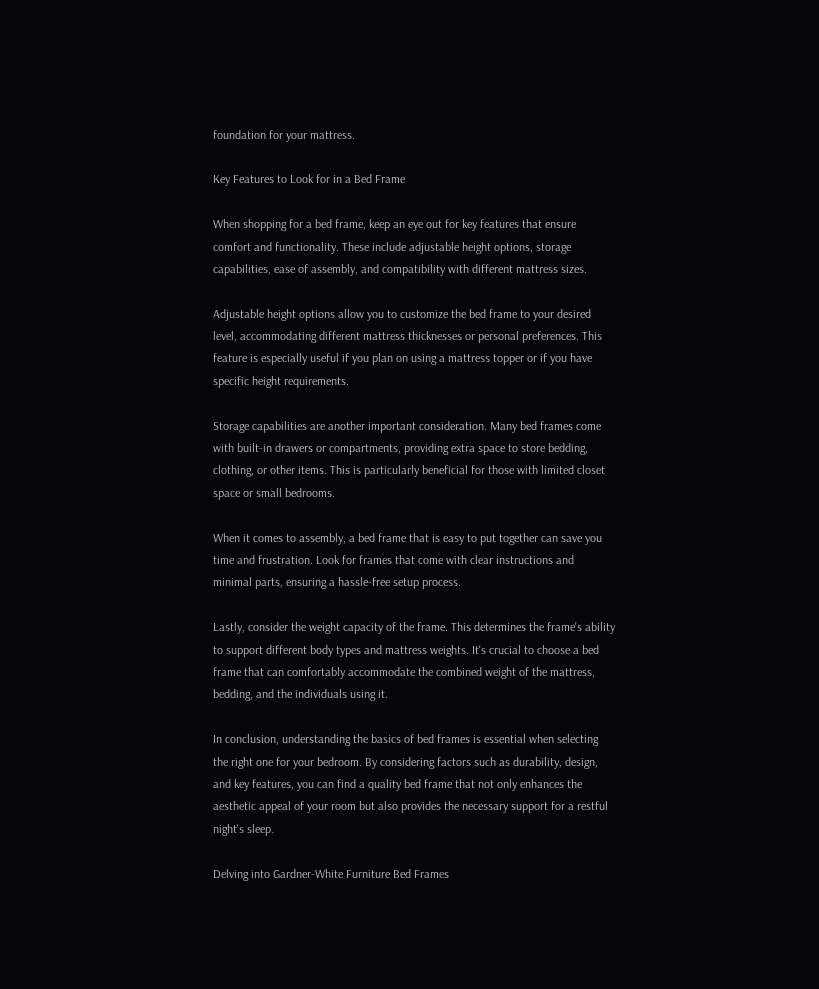foundation for your mattress.

Key Features to Look for in a Bed Frame

When shopping for a bed frame, keep an eye out for key features that ensure comfort and functionality. These include adjustable height options, storage capabilities, ease of assembly, and compatibility with different mattress sizes.

Adjustable height options allow you to customize the bed frame to your desired level, accommodating different mattress thicknesses or personal preferences. This feature is especially useful if you plan on using a mattress topper or if you have specific height requirements.

Storage capabilities are another important consideration. Many bed frames come with built-in drawers or compartments, providing extra space to store bedding, clothing, or other items. This is particularly beneficial for those with limited closet space or small bedrooms.

When it comes to assembly, a bed frame that is easy to put together can save you time and frustration. Look for frames that come with clear instructions and minimal parts, ensuring a hassle-free setup process.

Lastly, consider the weight capacity of the frame. This determines the frame's ability to support different body types and mattress weights. It's crucial to choose a bed frame that can comfortably accommodate the combined weight of the mattress, bedding, and the individuals using it.

In conclusion, understanding the basics of bed frames is essential when selecting the right one for your bedroom. By considering factors such as durability, design, and key features, you can find a quality bed frame that not only enhances the aesthetic appeal of your room but also provides the necessary support for a restful night's sleep.

Delving into Gardner-White Furniture Bed Frames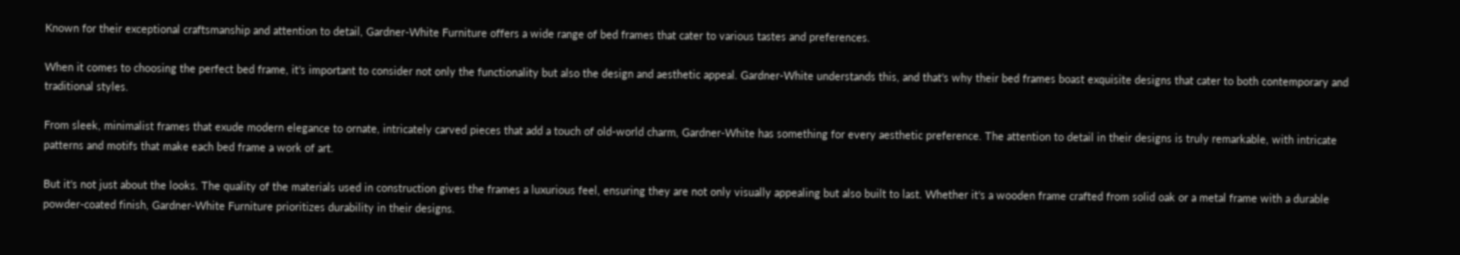Known for their exceptional craftsmanship and attention to detail, Gardner-White Furniture offers a wide range of bed frames that cater to various tastes and preferences.

When it comes to choosing the perfect bed frame, it's important to consider not only the functionality but also the design and aesthetic appeal. Gardner-White understands this, and that's why their bed frames boast exquisite designs that cater to both contemporary and traditional styles.

From sleek, minimalist frames that exude modern elegance to ornate, intricately carved pieces that add a touch of old-world charm, Gardner-White has something for every aesthetic preference. The attention to detail in their designs is truly remarkable, with intricate patterns and motifs that make each bed frame a work of art.

But it's not just about the looks. The quality of the materials used in construction gives the frames a luxurious feel, ensuring they are not only visually appealing but also built to last. Whether it's a wooden frame crafted from solid oak or a metal frame with a durable powder-coated finish, Gardner-White Furniture prioritizes durability in their designs.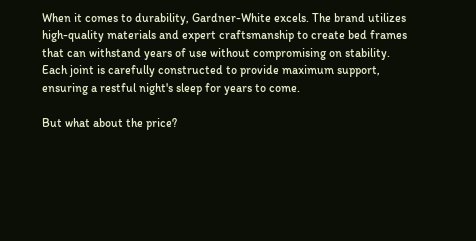When it comes to durability, Gardner-White excels. The brand utilizes high-quality materials and expert craftsmanship to create bed frames that can withstand years of use without compromising on stability. Each joint is carefully constructed to provide maximum support, ensuring a restful night's sleep for years to come.

But what about the price?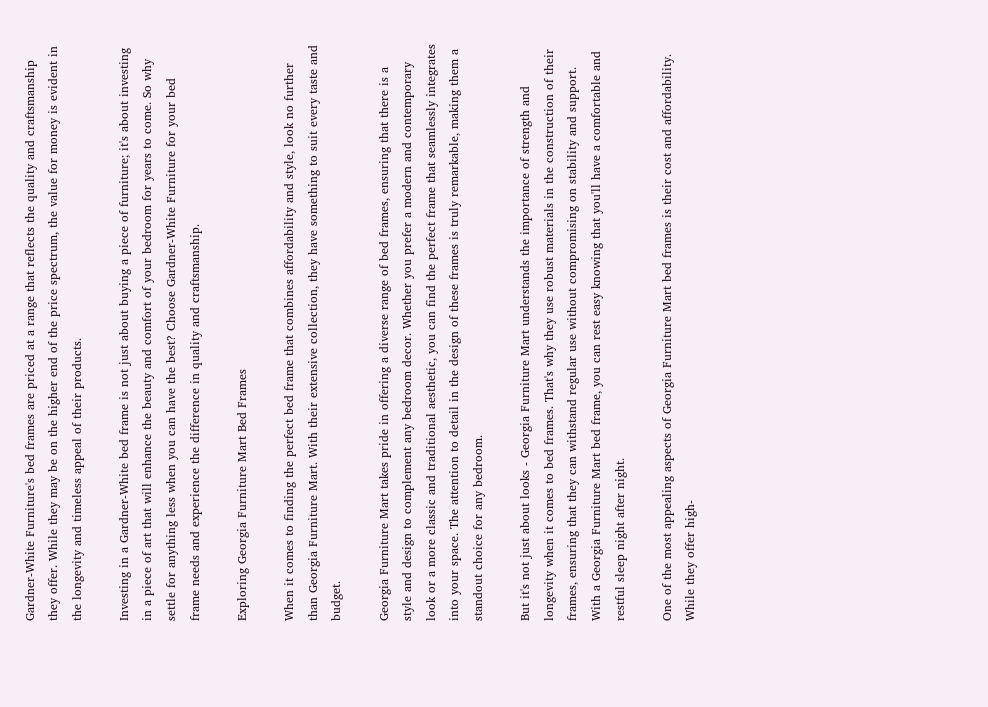Gardner-White Furniture's bed frames are priced at a range that reflects the quality and craftsmanship they offer. While they may be on the higher end of the price spectrum, the value for money is evident in the longevity and timeless appeal of their products.

Investing in a Gardner-White bed frame is not just about buying a piece of furniture; it's about investing in a piece of art that will enhance the beauty and comfort of your bedroom for years to come. So why settle for anything less when you can have the best? Choose Gardner-White Furniture for your bed frame needs and experience the difference in quality and craftsmanship.

Exploring Georgia Furniture Mart Bed Frames

When it comes to finding the perfect bed frame that combines affordability and style, look no further than Georgia Furniture Mart. With their extensive collection, they have something to suit every taste and budget.

Georgia Furniture Mart takes pride in offering a diverse range of bed frames, ensuring that there is a style and design to complement any bedroom decor. Whether you prefer a modern and contemporary look or a more classic and traditional aesthetic, you can find the perfect frame that seamlessly integrates into your space. The attention to detail in the design of these frames is truly remarkable, making them a standout choice for any bedroom.

But it's not just about looks - Georgia Furniture Mart understands the importance of strength and longevity when it comes to bed frames. That's why they use robust materials in the construction of their frames, ensuring that they can withstand regular use without compromising on stability and support. With a Georgia Furniture Mart bed frame, you can rest easy knowing that you'll have a comfortable and restful sleep night after night.

One of the most appealing aspects of Georgia Furniture Mart bed frames is their cost and affordability. While they offer high-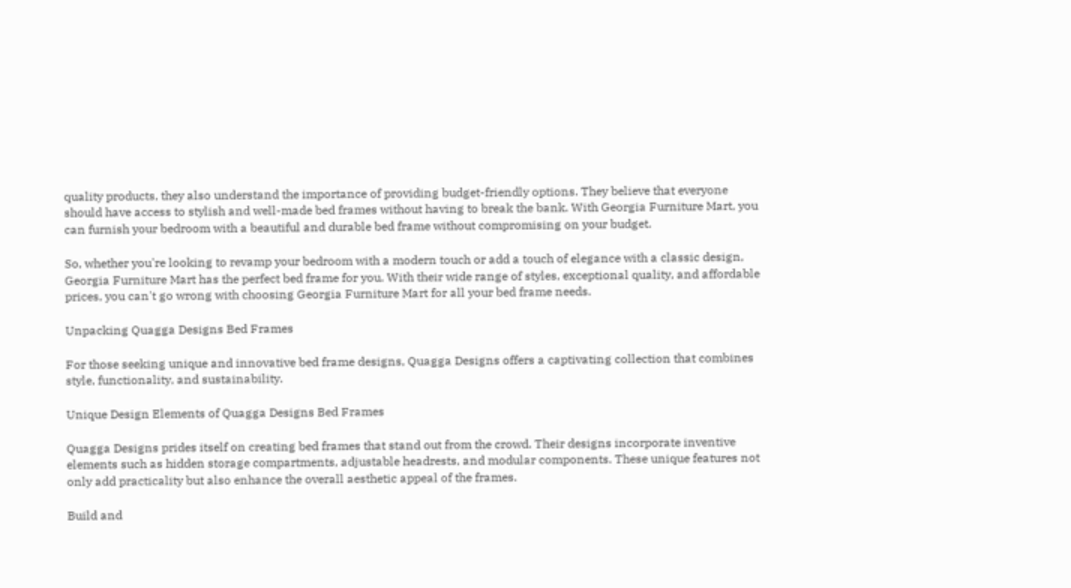quality products, they also understand the importance of providing budget-friendly options. They believe that everyone should have access to stylish and well-made bed frames without having to break the bank. With Georgia Furniture Mart, you can furnish your bedroom with a beautiful and durable bed frame without compromising on your budget.

So, whether you're looking to revamp your bedroom with a modern touch or add a touch of elegance with a classic design, Georgia Furniture Mart has the perfect bed frame for you. With their wide range of styles, exceptional quality, and affordable prices, you can't go wrong with choosing Georgia Furniture Mart for all your bed frame needs.

Unpacking Quagga Designs Bed Frames

For those seeking unique and innovative bed frame designs, Quagga Designs offers a captivating collection that combines style, functionality, and sustainability.

Unique Design Elements of Quagga Designs Bed Frames

Quagga Designs prides itself on creating bed frames that stand out from the crowd. Their designs incorporate inventive elements such as hidden storage compartments, adjustable headrests, and modular components. These unique features not only add practicality but also enhance the overall aesthetic appeal of the frames.

Build and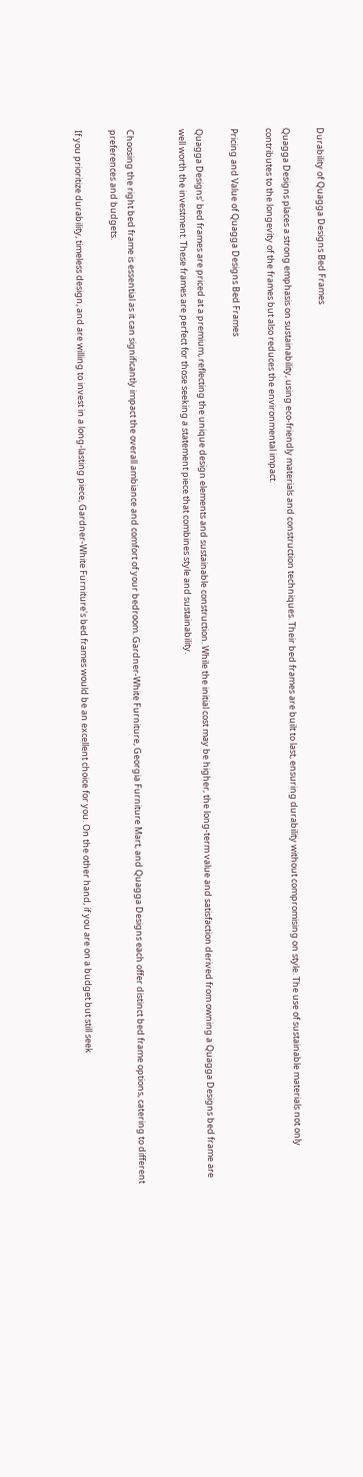Durability of Quagga Designs Bed Frames

Quagga Designs places a strong emphasis on sustainability, using eco-friendly materials and construction techniques. Their bed frames are built to last, ensuring durability without compromising on style. The use of sustainable materials not only contributes to the longevity of the frames but also reduces the environmental impact.

Pricing and Value of Quagga Designs Bed Frames

Quagga Designs' bed frames are priced at a premium, reflecting the unique design elements and sustainable construction. While the initial cost may be higher, the long-term value and satisfaction derived from owning a Quagga Designs bed frame are well worth the investment. These frames are perfect for those seeking a statement piece that combines style and sustainability.


Choosing the right bed frame is essential as it can significantly impact the overall ambiance and comfort of your bedroom. Gardner-White Furniture, Georgia Furniture Mart, and Quagga Designs each offer distinct bed frame options, catering to different preferences and budgets.

If you prioritize durability, timeless design, and are willing to invest in a long-lasting piece, Gardner-White Furniture's bed frames would be an excellent choice for you. On the other hand, if you are on a budget but still seek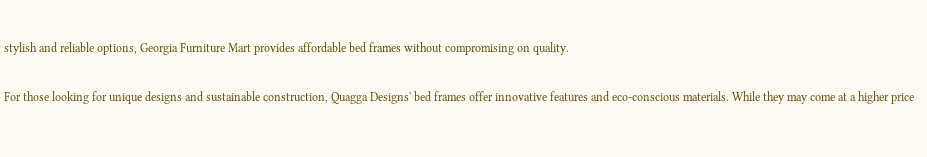stylish and reliable options, Georgia Furniture Mart provides affordable bed frames without compromising on quality.

For those looking for unique designs and sustainable construction, Quagga Designs' bed frames offer innovative features and eco-conscious materials. While they may come at a higher price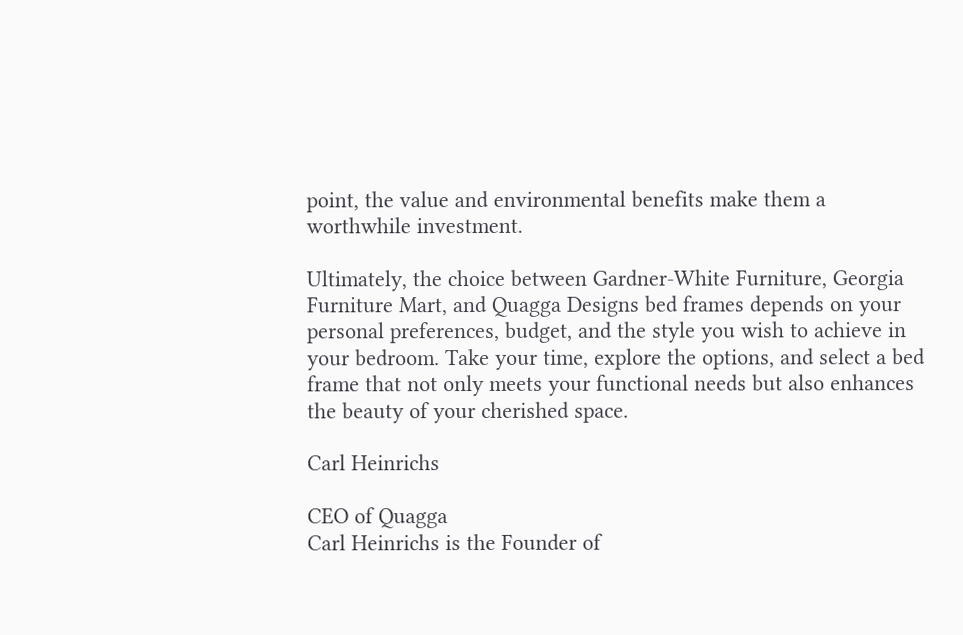point, the value and environmental benefits make them a worthwhile investment.

Ultimately, the choice between Gardner-White Furniture, Georgia Furniture Mart, and Quagga Designs bed frames depends on your personal preferences, budget, and the style you wish to achieve in your bedroom. Take your time, explore the options, and select a bed frame that not only meets your functional needs but also enhances the beauty of your cherished space.

Carl Heinrichs

CEO of Quagga
Carl Heinrichs is the Founder of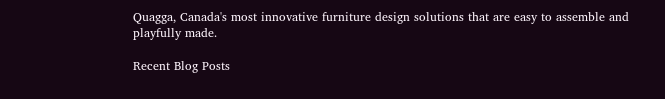Quagga, Canada's most innovative furniture design solutions that are easy to assemble and playfully made.

Recent Blog Posts